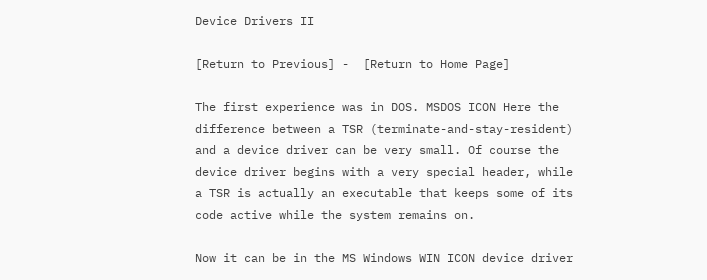Device Drivers II

[Return to Previous] -  [Return to Home Page]

The first experience was in DOS. MSDOS ICON Here the difference between a TSR (terminate-and-stay-resident) and a device driver can be very small. Of course the device driver begins with a very special header, while a TSR is actually an executable that keeps some of its code active while the system remains on.

Now it can be in the MS Windows WIN ICON device driver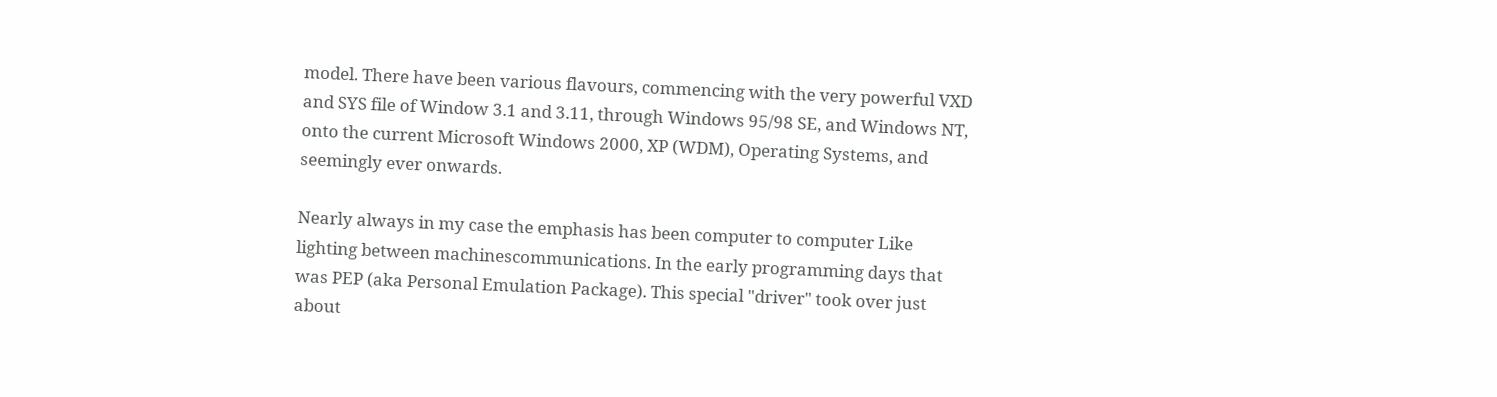model. There have been various flavours, commencing with the very powerful VXD and SYS file of Window 3.1 and 3.11, through Windows 95/98 SE, and Windows NT, onto the current Microsoft Windows 2000, XP (WDM), Operating Systems, and seemingly ever onwards.

Nearly always in my case the emphasis has been computer to computer Like lighting between machinescommunications. In the early programming days that was PEP (aka Personal Emulation Package). This special "driver" took over just about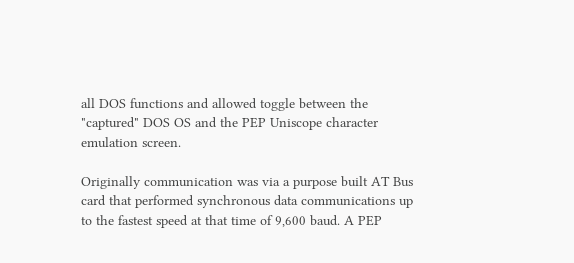all DOS functions and allowed toggle between the "captured" DOS OS and the PEP Uniscope character emulation screen.

Originally communication was via a purpose built AT Bus card that performed synchronous data communications up to the fastest speed at that time of 9,600 baud. A PEP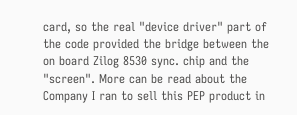card, so the real "device driver" part of the code provided the bridge between the on board Zilog 8530 sync. chip and the "screen". More can be read about the Company I ran to sell this PEP product in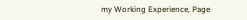my Working Experience, Page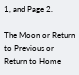1, and Page 2.

The Moon or Return to Previous or Return to Home